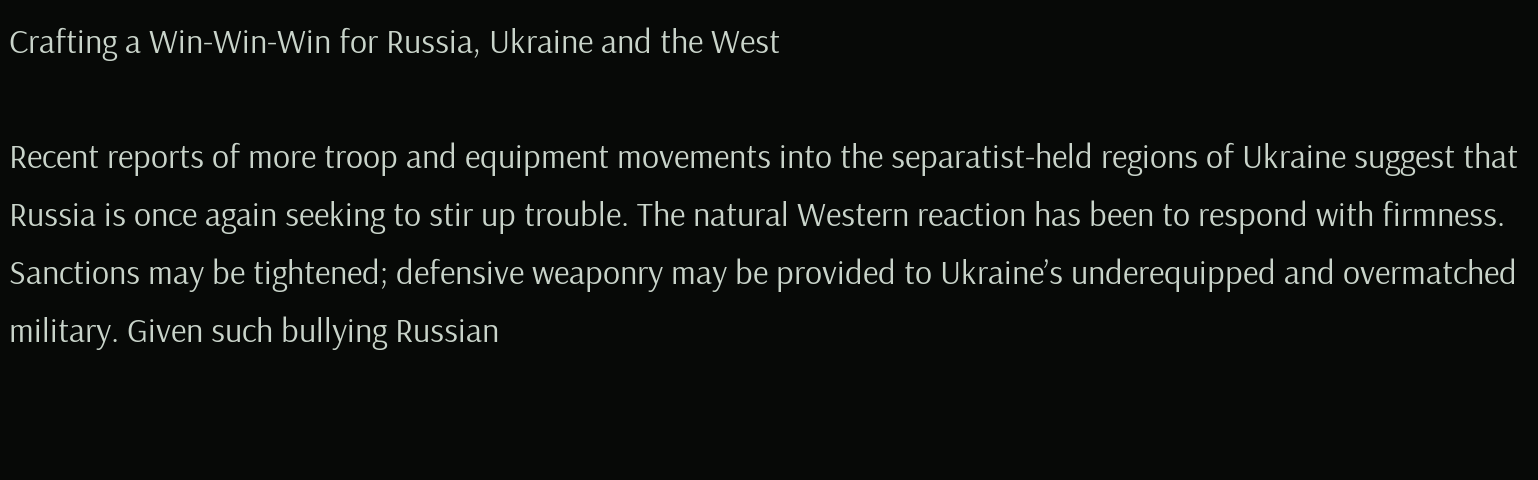Crafting a Win-Win-Win for Russia, Ukraine and the West

Recent reports of more troop and equipment movements into the separatist-held regions of Ukraine suggest that Russia is once again seeking to stir up trouble. The natural Western reaction has been to respond with firmness. Sanctions may be tightened; defensive weaponry may be provided to Ukraine’s underequipped and overmatched military. Given such bullying Russian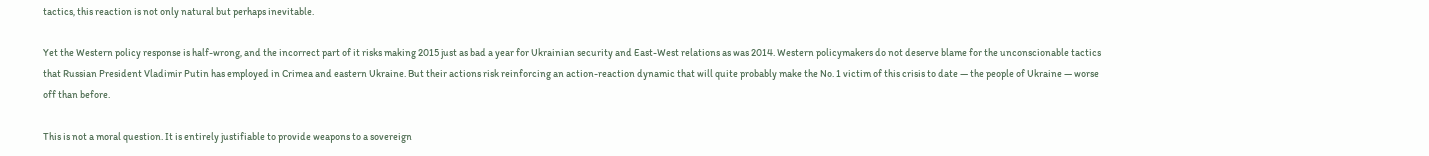tactics, this reaction is not only natural but perhaps inevitable.

Yet the Western policy response is half-wrong, and the incorrect part of it risks making 2015 just as bad a year for Ukrainian security and East-West relations as was 2014. Western policymakers do not deserve blame for the unconscionable tactics that Russian President Vladimir Putin has employed in Crimea and eastern Ukraine. But their actions risk reinforcing an action-reaction dynamic that will quite probably make the No. 1 victim of this crisis to date — the people of Ukraine — worse off than before.

This is not a moral question. It is entirely justifiable to provide weapons to a sovereign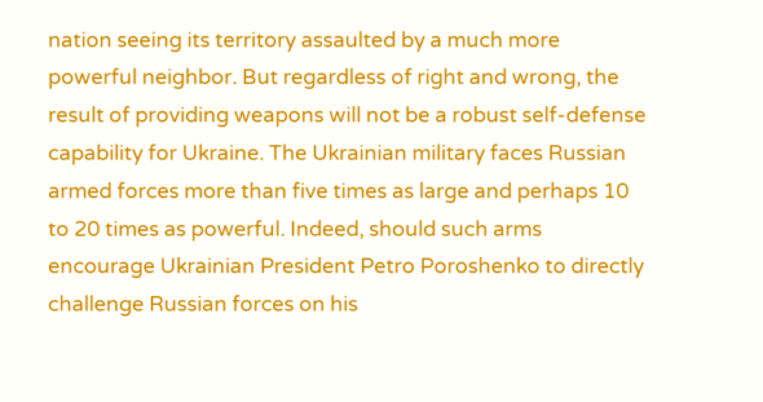nation seeing its territory assaulted by a much more powerful neighbor. But regardless of right and wrong, the result of providing weapons will not be a robust self-defense capability for Ukraine. The Ukrainian military faces Russian armed forces more than five times as large and perhaps 10 to 20 times as powerful. Indeed, should such arms encourage Ukrainian President Petro Poroshenko to directly challenge Russian forces on his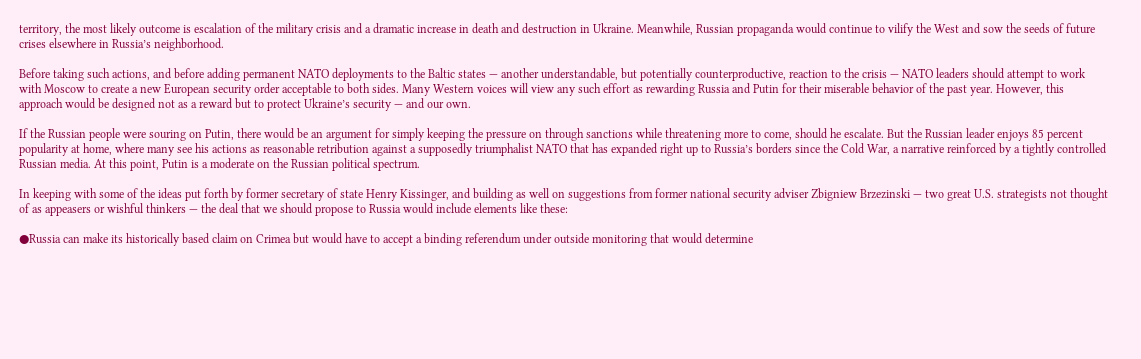territory, the most likely outcome is escalation of the military crisis and a dramatic increase in death and destruction in Ukraine. Meanwhile, Russian propaganda would continue to vilify the West and sow the seeds of future crises elsewhere in Russia’s neighborhood.

Before taking such actions, and before adding permanent NATO deployments to the Baltic states — another understandable, but potentially counterproductive, reaction to the crisis — NATO leaders should attempt to work with Moscow to create a new European security order acceptable to both sides. Many Western voices will view any such effort as rewarding Russia and Putin for their miserable behavior of the past year. However, this approach would be designed not as a reward but to protect Ukraine’s security — and our own.

If the Russian people were souring on Putin, there would be an argument for simply keeping the pressure on through sanctions while threatening more to come, should he escalate. But the Russian leader enjoys 85 percent popularity at home, where many see his actions as reasonable retribution against a supposedly triumphalist NATO that has expanded right up to Russia’s borders since the Cold War, a narrative reinforced by a tightly controlled Russian media. At this point, Putin is a moderate on the Russian political spectrum.

In keeping with some of the ideas put forth by former secretary of state Henry Kissinger, and building as well on suggestions from former national security adviser Zbigniew Brzezinski — two great U.S. strategists not thought of as appeasers or wishful thinkers — the deal that we should propose to Russia would include elements like these:

●Russia can make its historically based claim on Crimea but would have to accept a binding referendum under outside monitoring that would determine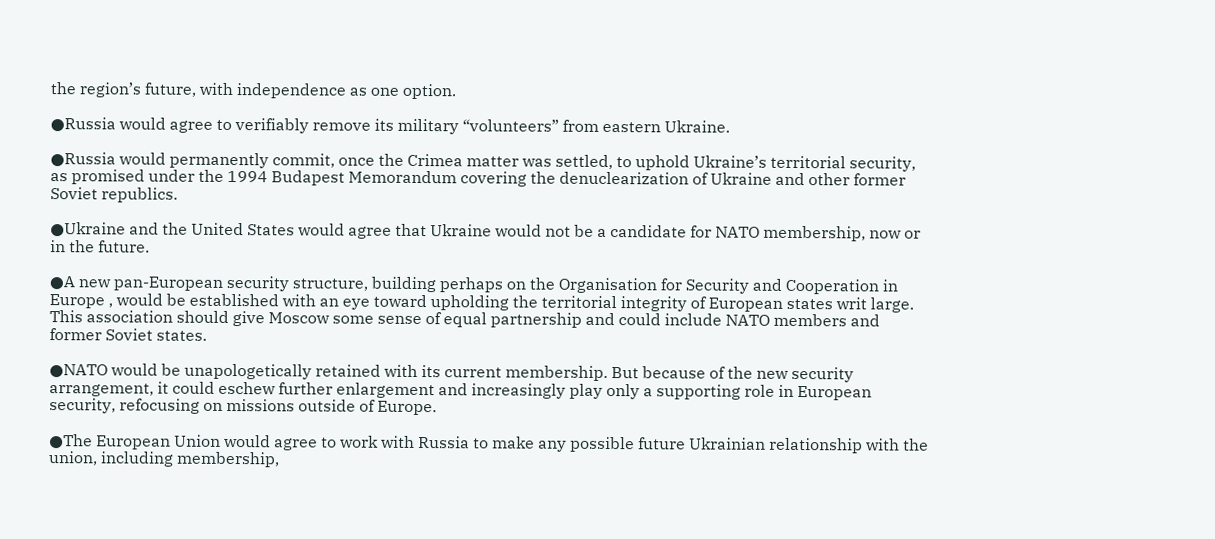the region’s future, with independence as one option.

●Russia would agree to verifiably remove its military “volunteers” from eastern Ukraine.

●Russia would permanently commit, once the Crimea matter was settled, to uphold Ukraine’s territorial security, as promised under the 1994 Budapest Memorandum covering the denuclearization of Ukraine and other former Soviet republics.

●Ukraine and the United States would agree that Ukraine would not be a candidate for NATO membership, now or in the future.

●A new pan-European security structure, building perhaps on the Organisation for Security and Cooperation in Europe , would be established with an eye toward upholding the territorial integrity of European states writ large. This association should give Moscow some sense of equal partnership and could include NATO members and former Soviet states.

●NATO would be unapologetically retained with its current membership. But because of the new security arrangement, it could eschew further enlargement and increasingly play only a supporting role in European security, refocusing on missions outside of Europe.

●The European Union would agree to work with Russia to make any possible future Ukrainian relationship with the union, including membership,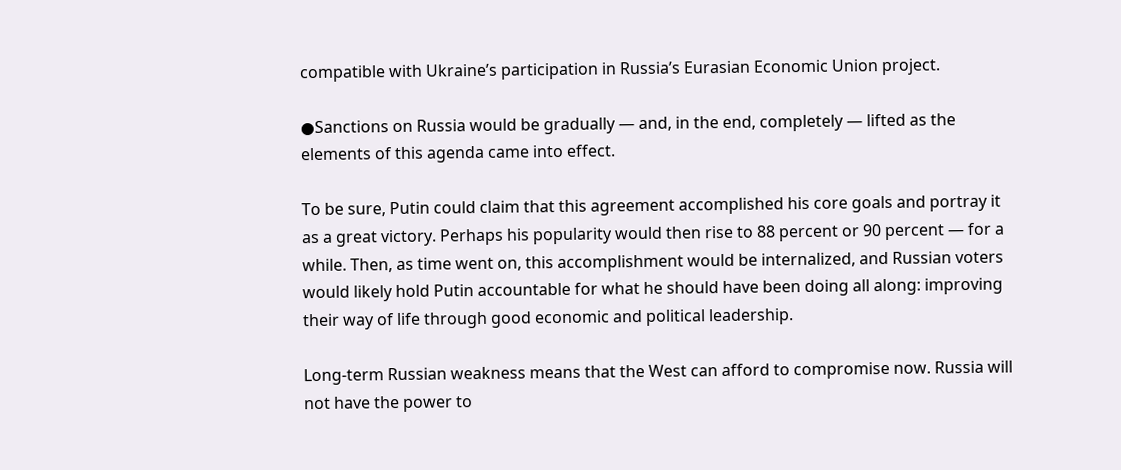compatible with Ukraine’s participation in Russia’s Eurasian Economic Union project.

●Sanctions on Russia would be gradually — and, in the end, completely — lifted as the elements of this agenda came into effect.

To be sure, Putin could claim that this agreement accomplished his core goals and portray it as a great victory. Perhaps his popularity would then rise to 88 percent or 90 percent — for a while. Then, as time went on, this accomplishment would be internalized, and Russian voters would likely hold Putin accountable for what he should have been doing all along: improving their way of life through good economic and political leadership.

Long-term Russian weakness means that the West can afford to compromise now. Russia will not have the power to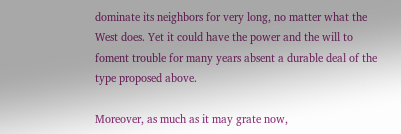dominate its neighbors for very long, no matter what the West does. Yet it could have the power and the will to foment trouble for many years absent a durable deal of the type proposed above.

Moreover, as much as it may grate now,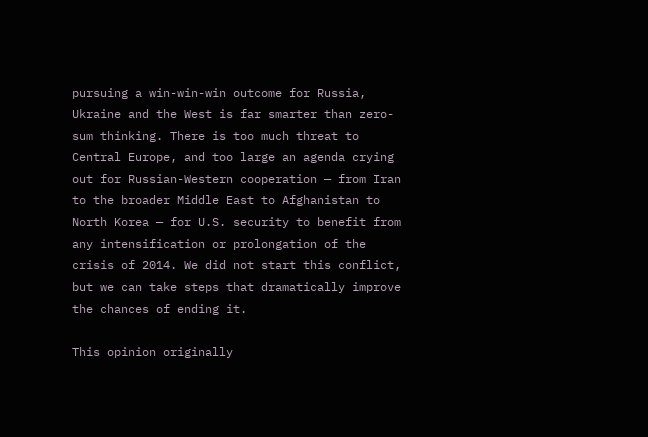pursuing a win-win-win outcome for Russia, Ukraine and the West is far smarter than zero-sum thinking. There is too much threat to Central Europe, and too large an agenda crying out for Russian-Western cooperation — from Iran to the broader Middle East to Afghanistan to North Korea — for U.S. security to benefit from any intensification or prolongation of the crisis of 2014. We did not start this conflict, but we can take steps that dramatically improve the chances of ending it.

This opinion originally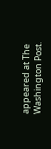appeared at The Washington Post.